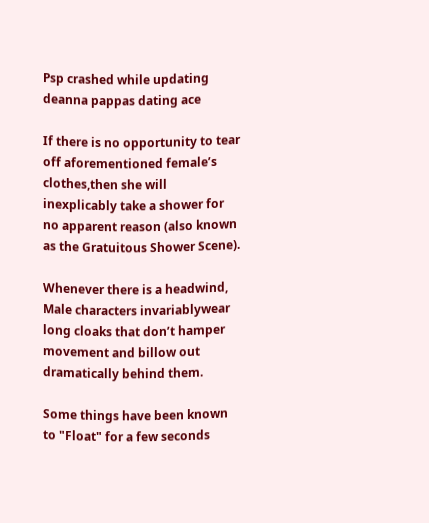Psp crashed while updating deanna pappas dating ace

If there is no opportunity to tear off aforementioned female’s clothes,then she will inexplicably take a shower for no apparent reason (also known as the Gratuitous Shower Scene).

Whenever there is a headwind, Male characters invariablywear long cloaks that don’t hamper movement and billow out dramatically behind them.

Some things have been known to "Float" for a few seconds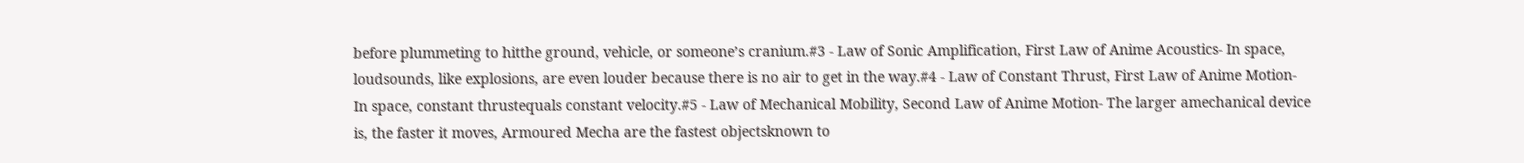before plummeting to hitthe ground, vehicle, or someone’s cranium.#3 - Law of Sonic Amplification, First Law of Anime Acoustics- In space, loudsounds, like explosions, are even louder because there is no air to get in the way.#4 - Law of Constant Thrust, First Law of Anime Motion- In space, constant thrustequals constant velocity.#5 - Law of Mechanical Mobility, Second Law of Anime Motion- The larger amechanical device is, the faster it moves, Armoured Mecha are the fastest objectsknown to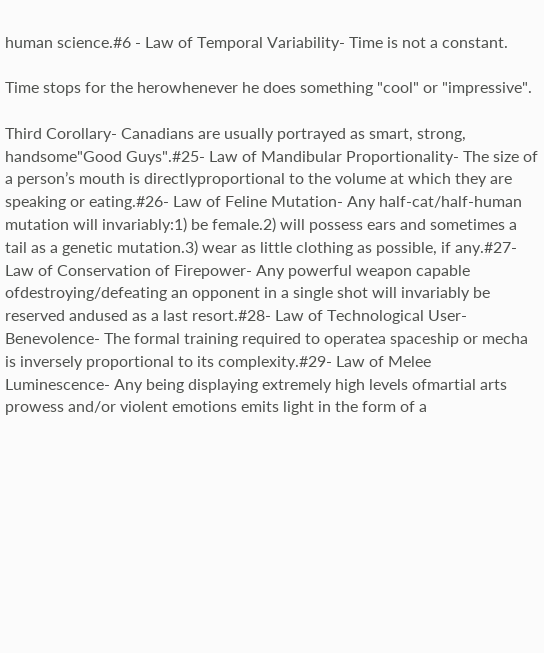human science.#6 - Law of Temporal Variability- Time is not a constant.

Time stops for the herowhenever he does something "cool" or "impressive".

Third Corollary- Canadians are usually portrayed as smart, strong, handsome"Good Guys".#25- Law of Mandibular Proportionality- The size of a person’s mouth is directlyproportional to the volume at which they are speaking or eating.#26- Law of Feline Mutation- Any half-cat/half-human mutation will invariably:1) be female.2) will possess ears and sometimes a tail as a genetic mutation.3) wear as little clothing as possible, if any.#27- Law of Conservation of Firepower- Any powerful weapon capable ofdestroying/defeating an opponent in a single shot will invariably be reserved andused as a last resort.#28- Law of Technological User-Benevolence- The formal training required to operatea spaceship or mecha is inversely proportional to its complexity.#29- Law of Melee Luminescence- Any being displaying extremely high levels ofmartial arts prowess and/or violent emotions emits light in the form of a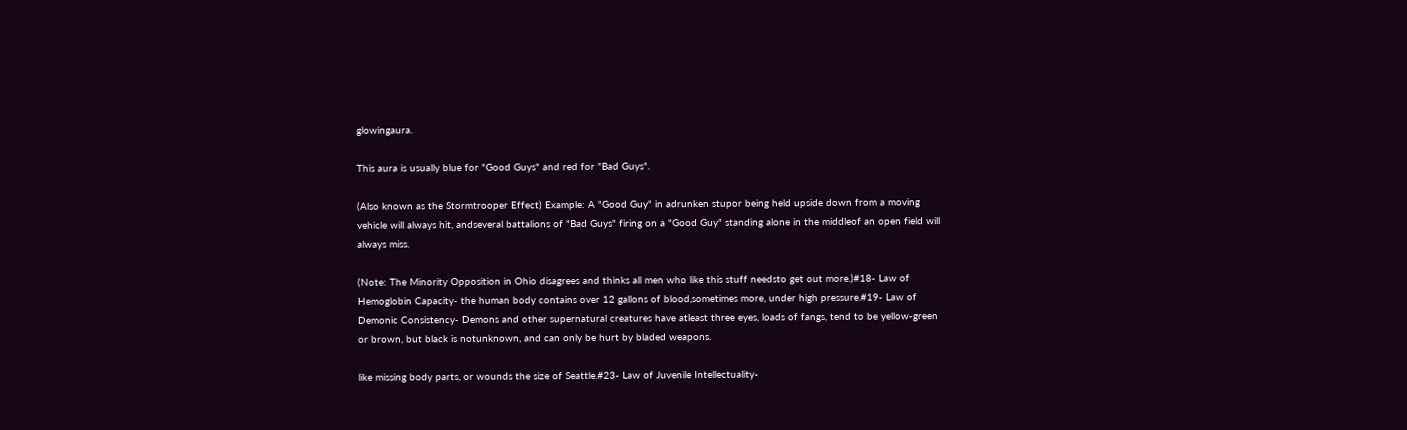glowingaura.

This aura is usually blue for "Good Guys" and red for "Bad Guys".

(Also known as the Stormtrooper Effect) Example: A "Good Guy" in adrunken stupor being held upside down from a moving vehicle will always hit, andseveral battalions of "Bad Guys" firing on a "Good Guy" standing alone in the middleof an open field will always miss.

(Note: The Minority Opposition in Ohio disagrees and thinks all men who like this stuff needsto get out more.)#18- Law of Hemoglobin Capacity- the human body contains over 12 gallons of blood,sometimes more, under high pressure.#19- Law of Demonic Consistency- Demons and other supernatural creatures have atleast three eyes, loads of fangs, tend to be yellow-green or brown, but black is notunknown, and can only be hurt by bladed weapons.

like missing body parts, or wounds the size of Seattle.#23- Law of Juvenile Intellectuality-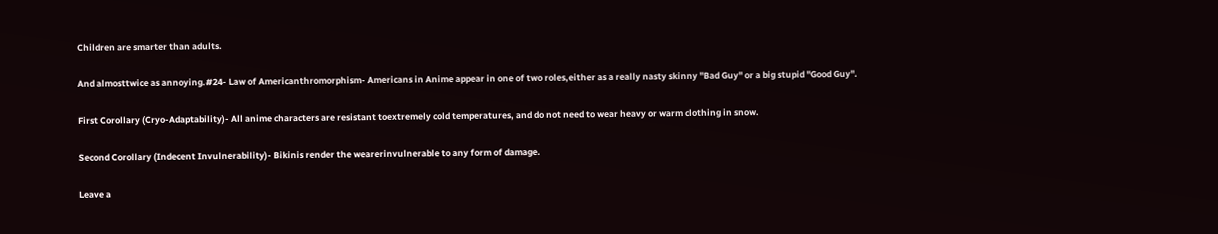Children are smarter than adults.

And almosttwice as annoying.#24- Law of Americanthromorphism- Americans in Anime appear in one of two roles,either as a really nasty skinny "Bad Guy" or a big stupid "Good Guy".

First Corollary (Cryo-Adaptability)- All anime characters are resistant toextremely cold temperatures, and do not need to wear heavy or warm clothing in snow.

Second Corollary (Indecent Invulnerability)- Bikinis render the wearerinvulnerable to any form of damage.

Leave a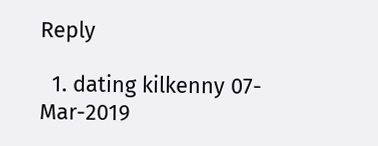Reply

  1. dating kilkenny 07-Mar-2019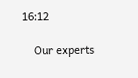16:12

    Our experts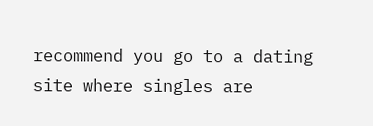recommend you go to a dating site where singles are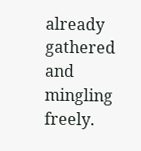already gathered and mingling freely.